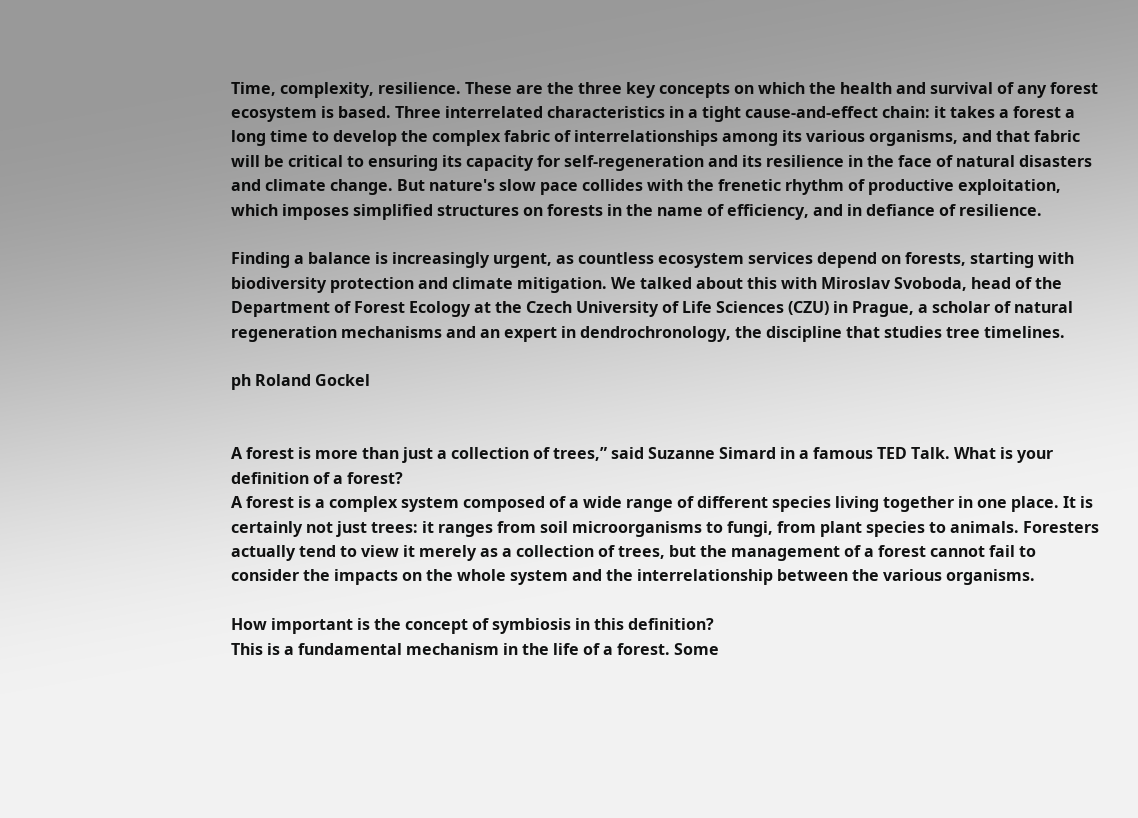Time, complexity, resilience. These are the three key concepts on which the health and survival of any forest ecosystem is based. Three interrelated characteristics in a tight cause-and-effect chain: it takes a forest a long time to develop the complex fabric of interrelationships among its various organisms, and that fabric will be critical to ensuring its capacity for self-regeneration and its resilience in the face of natural disasters and climate change. But nature's slow pace collides with the frenetic rhythm of productive exploitation, which imposes simplified structures on forests in the name of efficiency, and in defiance of resilience.

Finding a balance is increasingly urgent, as countless ecosystem services depend on forests, starting with biodiversity protection and climate mitigation. We talked about this with Miroslav Svoboda, head of the Department of Forest Ecology at the Czech University of Life Sciences (CZU) in Prague, a scholar of natural regeneration mechanisms and an expert in dendrochronology, the discipline that studies tree timelines.

ph Roland Gockel


A forest is more than just a collection of trees,” said Suzanne Simard in a famous TED Talk. What is your definition of a forest?
A forest is a complex system composed of a wide range of different species living together in one place. It is certainly not just trees: it ranges from soil microorganisms to fungi, from plant species to animals. Foresters actually tend to view it merely as a collection of trees, but the management of a forest cannot fail to consider the impacts on the whole system and the interrelationship between the various organisms.

How important is the concept of symbiosis in this definition?
This is a fundamental mechanism in the life of a forest. Some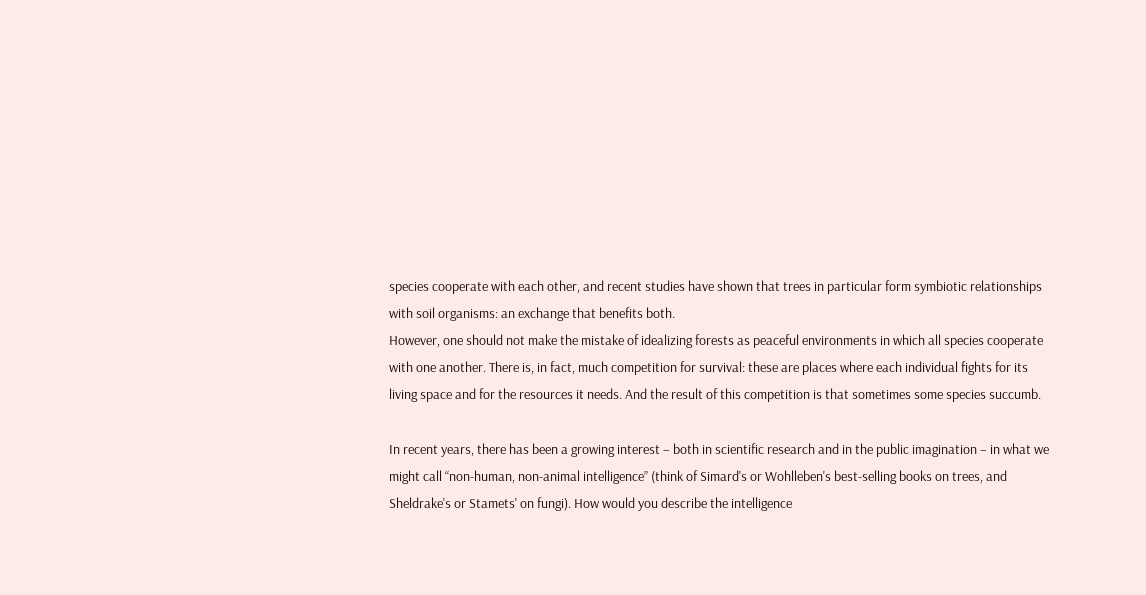species cooperate with each other, and recent studies have shown that trees in particular form symbiotic relationships with soil organisms: an exchange that benefits both.
However, one should not make the mistake of idealizing forests as peaceful environments in which all species cooperate with one another. There is, in fact, much competition for survival: these are places where each individual fights for its living space and for the resources it needs. And the result of this competition is that sometimes some species succumb.

In recent years, there has been a growing interest – both in scientific research and in the public imagination – in what we might call “non-human, non-animal intelligence” (think of Simard's or Wohlleben's best-selling books on trees, and Sheldrake's or Stamets' on fungi). How would you describe the intelligence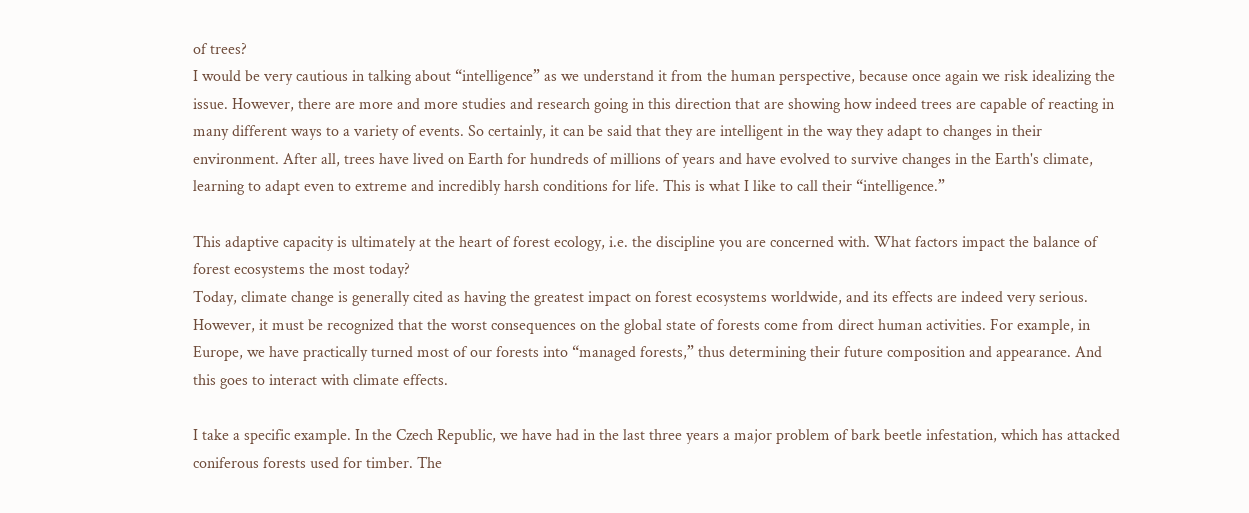of trees?
I would be very cautious in talking about “intelligence” as we understand it from the human perspective, because once again we risk idealizing the issue. However, there are more and more studies and research going in this direction that are showing how indeed trees are capable of reacting in many different ways to a variety of events. So certainly, it can be said that they are intelligent in the way they adapt to changes in their environment. After all, trees have lived on Earth for hundreds of millions of years and have evolved to survive changes in the Earth's climate, learning to adapt even to extreme and incredibly harsh conditions for life. This is what I like to call their “intelligence.”

This adaptive capacity is ultimately at the heart of forest ecology, i.e. the discipline you are concerned with. What factors impact the balance of forest ecosystems the most today?
Today, climate change is generally cited as having the greatest impact on forest ecosystems worldwide, and its effects are indeed very serious. However, it must be recognized that the worst consequences on the global state of forests come from direct human activities. For example, in Europe, we have practically turned most of our forests into “managed forests,” thus determining their future composition and appearance. And this goes to interact with climate effects.

I take a specific example. In the Czech Republic, we have had in the last three years a major problem of bark beetle infestation, which has attacked coniferous forests used for timber. The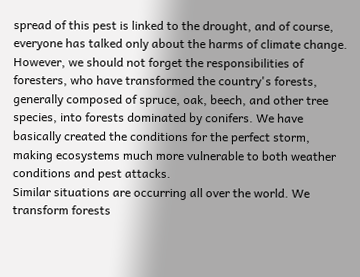spread of this pest is linked to the drought, and of course, everyone has talked only about the harms of climate change. However, we should not forget the responsibilities of foresters, who have transformed the country's forests, generally composed of spruce, oak, beech, and other tree species, into forests dominated by conifers. We have basically created the conditions for the perfect storm, making ecosystems much more vulnerable to both weather conditions and pest attacks.
Similar situations are occurring all over the world. We transform forests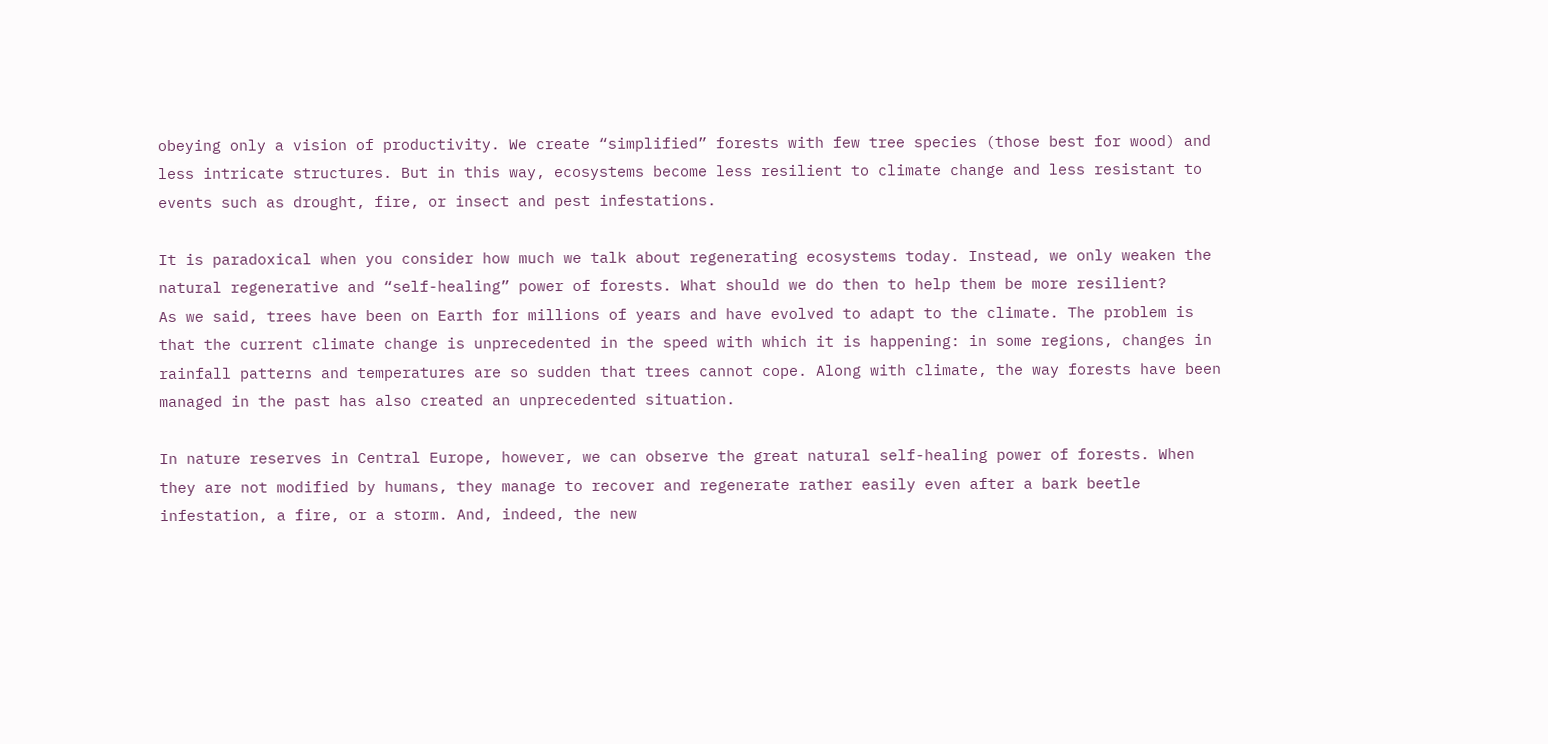obeying only a vision of productivity. We create “simplified” forests with few tree species (those best for wood) and less intricate structures. But in this way, ecosystems become less resilient to climate change and less resistant to events such as drought, fire, or insect and pest infestations.

It is paradoxical when you consider how much we talk about regenerating ecosystems today. Instead, we only weaken the natural regenerative and “self-healing” power of forests. What should we do then to help them be more resilient?
As we said, trees have been on Earth for millions of years and have evolved to adapt to the climate. The problem is that the current climate change is unprecedented in the speed with which it is happening: in some regions, changes in rainfall patterns and temperatures are so sudden that trees cannot cope. Along with climate, the way forests have been managed in the past has also created an unprecedented situation.

In nature reserves in Central Europe, however, we can observe the great natural self-healing power of forests. When they are not modified by humans, they manage to recover and regenerate rather easily even after a bark beetle infestation, a fire, or a storm. And, indeed, the new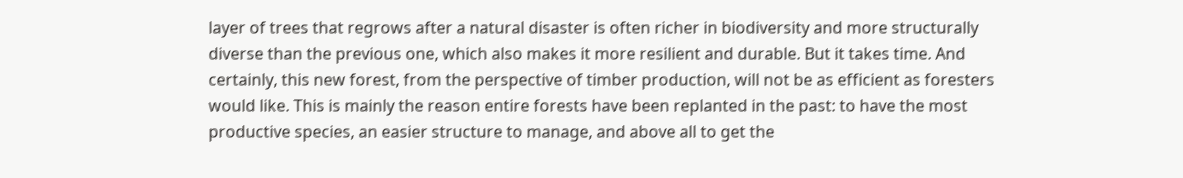layer of trees that regrows after a natural disaster is often richer in biodiversity and more structurally diverse than the previous one, which also makes it more resilient and durable. But it takes time. And certainly, this new forest, from the perspective of timber production, will not be as efficient as foresters would like. This is mainly the reason entire forests have been replanted in the past: to have the most productive species, an easier structure to manage, and above all to get the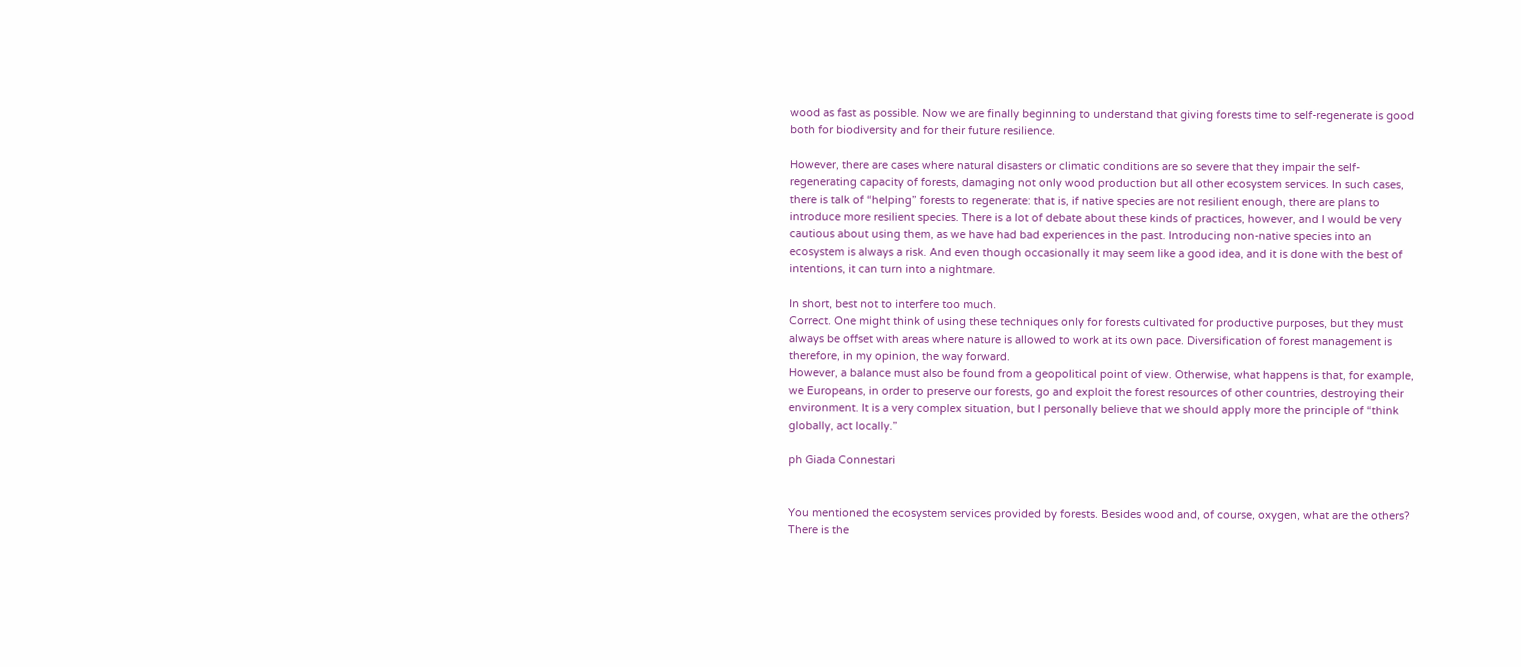wood as fast as possible. Now we are finally beginning to understand that giving forests time to self-regenerate is good both for biodiversity and for their future resilience.

However, there are cases where natural disasters or climatic conditions are so severe that they impair the self-regenerating capacity of forests, damaging not only wood production but all other ecosystem services. In such cases, there is talk of “helping” forests to regenerate: that is, if native species are not resilient enough, there are plans to introduce more resilient species. There is a lot of debate about these kinds of practices, however, and I would be very cautious about using them, as we have had bad experiences in the past. Introducing non-native species into an ecosystem is always a risk. And even though occasionally it may seem like a good idea, and it is done with the best of intentions, it can turn into a nightmare.

In short, best not to interfere too much.
Correct. One might think of using these techniques only for forests cultivated for productive purposes, but they must always be offset with areas where nature is allowed to work at its own pace. Diversification of forest management is therefore, in my opinion, the way forward.
However, a balance must also be found from a geopolitical point of view. Otherwise, what happens is that, for example, we Europeans, in order to preserve our forests, go and exploit the forest resources of other countries, destroying their environment. It is a very complex situation, but I personally believe that we should apply more the principle of “think globally, act locally.”

ph Giada Connestari


You mentioned the ecosystem services provided by forests. Besides wood and, of course, oxygen, what are the others?
There is the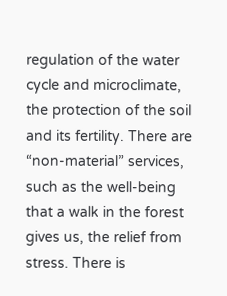regulation of the water cycle and microclimate, the protection of the soil and its fertility. There are “non-material” services, such as the well-being that a walk in the forest gives us, the relief from stress. There is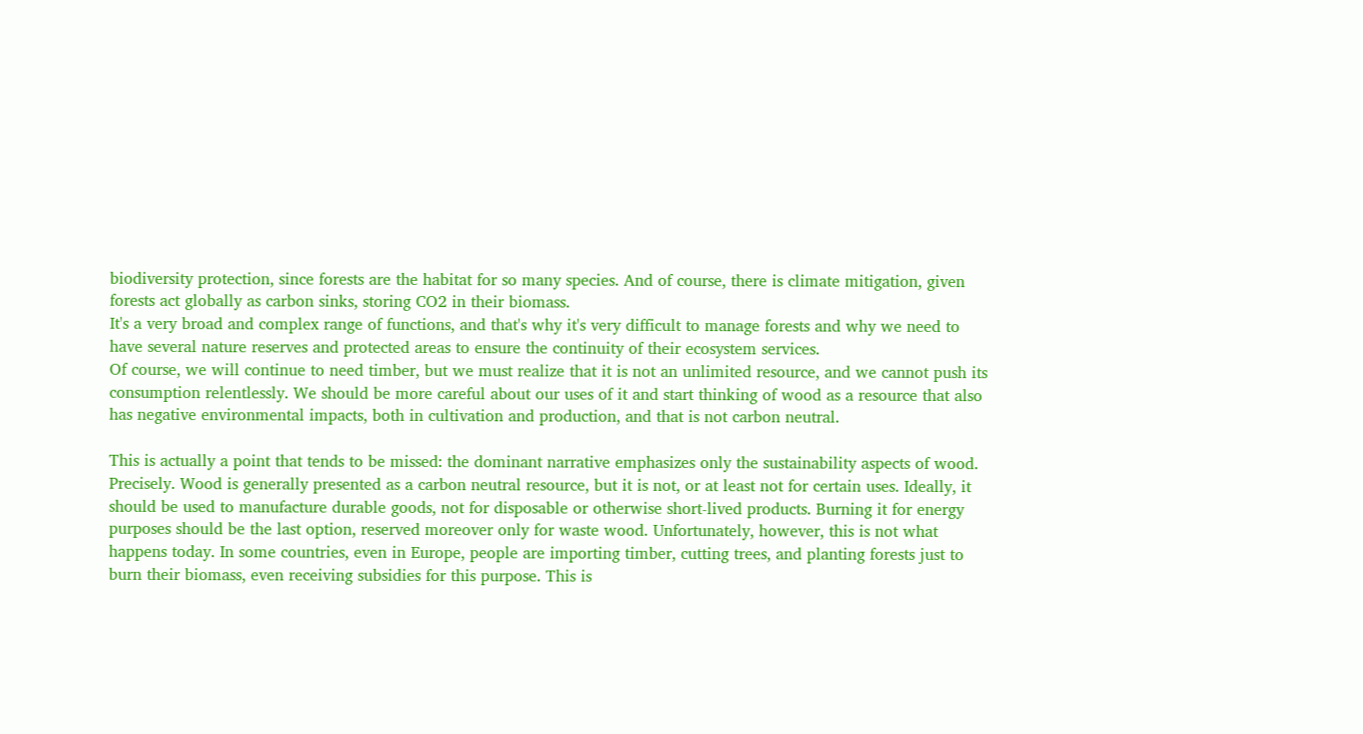biodiversity protection, since forests are the habitat for so many species. And of course, there is climate mitigation, given forests act globally as carbon sinks, storing CO2 in their biomass.
It's a very broad and complex range of functions, and that's why it's very difficult to manage forests and why we need to have several nature reserves and protected areas to ensure the continuity of their ecosystem services.
Of course, we will continue to need timber, but we must realize that it is not an unlimited resource, and we cannot push its consumption relentlessly. We should be more careful about our uses of it and start thinking of wood as a resource that also has negative environmental impacts, both in cultivation and production, and that is not carbon neutral.

This is actually a point that tends to be missed: the dominant narrative emphasizes only the sustainability aspects of wood.
Precisely. Wood is generally presented as a carbon neutral resource, but it is not, or at least not for certain uses. Ideally, it should be used to manufacture durable goods, not for disposable or otherwise short-lived products. Burning it for energy purposes should be the last option, reserved moreover only for waste wood. Unfortunately, however, this is not what happens today. In some countries, even in Europe, people are importing timber, cutting trees, and planting forests just to burn their biomass, even receiving subsidies for this purpose. This is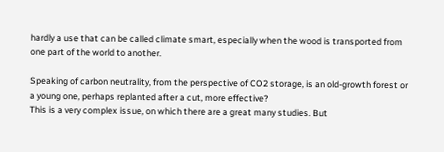hardly a use that can be called climate smart, especially when the wood is transported from one part of the world to another.

Speaking of carbon neutrality, from the perspective of CO2 storage, is an old-growth forest or a young one, perhaps replanted after a cut, more effective?
This is a very complex issue, on which there are a great many studies. But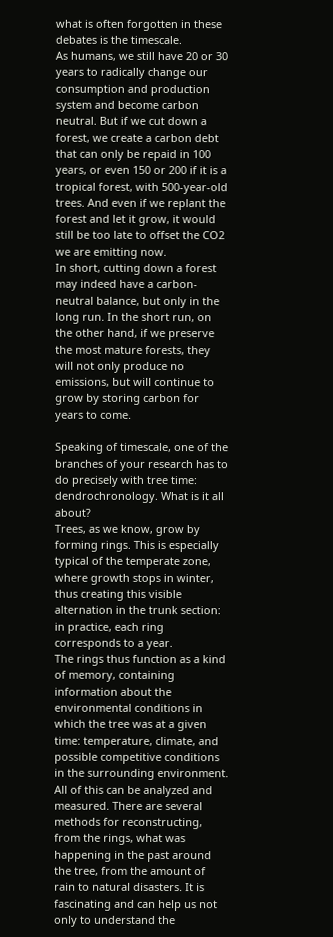what is often forgotten in these debates is the timescale.
As humans, we still have 20 or 30 years to radically change our consumption and production system and become carbon neutral. But if we cut down a forest, we create a carbon debt that can only be repaid in 100 years, or even 150 or 200 if it is a tropical forest, with 500-year-old trees. And even if we replant the forest and let it grow, it would still be too late to offset the CO2 we are emitting now.
In short, cutting down a forest may indeed have a carbon-neutral balance, but only in the long run. In the short run, on the other hand, if we preserve the most mature forests, they will not only produce no emissions, but will continue to grow by storing carbon for years to come.

Speaking of timescale, one of the branches of your research has to do precisely with tree time: dendrochronology. What is it all about?
Trees, as we know, grow by forming rings. This is especially typical of the temperate zone, where growth stops in winter, thus creating this visible alternation in the trunk section: in practice, each ring corresponds to a year.
The rings thus function as a kind of memory, containing information about the environmental conditions in which the tree was at a given time: temperature, climate, and possible competitive conditions in the surrounding environment. All of this can be analyzed and measured. There are several methods for reconstructing, from the rings, what was happening in the past around the tree, from the amount of rain to natural disasters. It is fascinating and can help us not only to understand the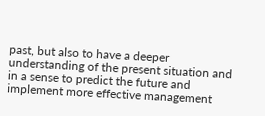past, but also to have a deeper understanding of the present situation and in a sense to predict the future and implement more effective management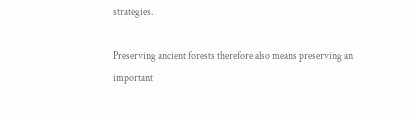strategies.

Preserving ancient forests therefore also means preserving an important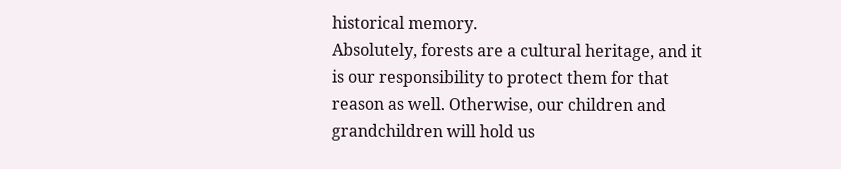historical memory.
Absolutely, forests are a cultural heritage, and it is our responsibility to protect them for that reason as well. Otherwise, our children and grandchildren will hold us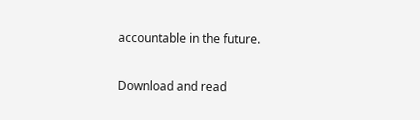accountable in the future.

Download and read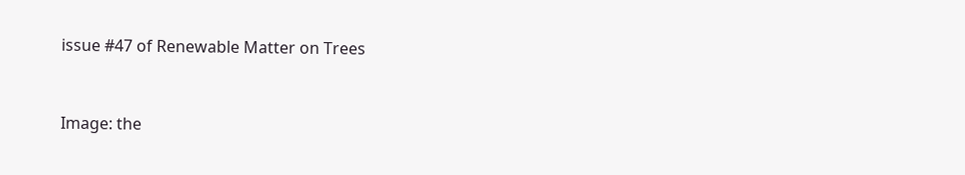issue #47 of Renewable Matter on Trees


Image: the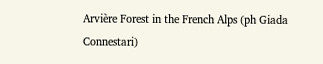Arvière Forest in the French Alps (ph Giada Connestari)